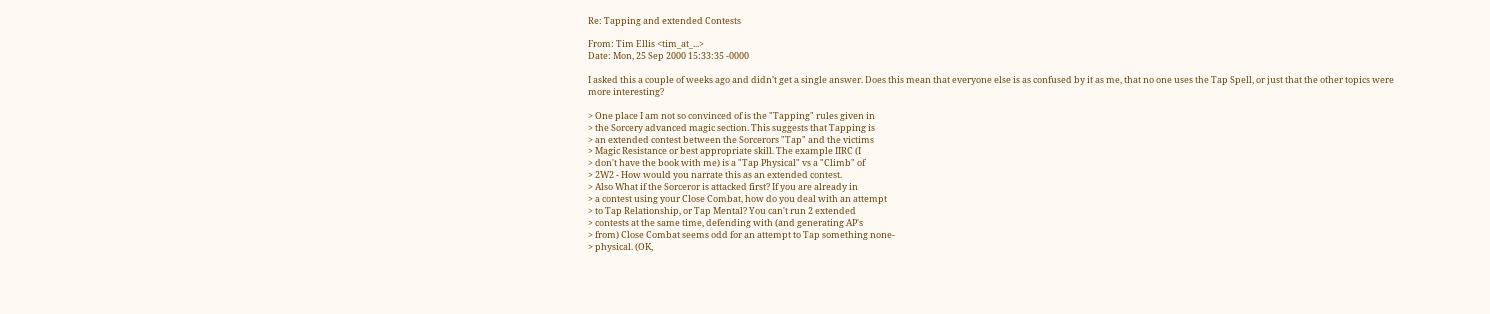Re: Tapping and extended Contests

From: Tim Ellis <tim_at_...>
Date: Mon, 25 Sep 2000 15:33:35 -0000

I asked this a couple of weeks ago and didn't get a single answer. Does this mean that everyone else is as confused by it as me, that no one uses the Tap Spell, or just that the other topics were more interesting?

> One place I am not so convinced of is the "Tapping" rules given in
> the Sorcery advanced magic section. This suggests that Tapping is
> an extended contest between the Sorcerors "Tap" and the victims
> Magic Resistance or best appropriate skill. The example IIRC (I
> don't have the book with me) is a "Tap Physical" vs a "Climb" of
> 2W2 - How would you narrate this as an extended contest.
> Also What if the Sorceror is attacked first? If you are already in
> a contest using your Close Combat, how do you deal with an attempt
> to Tap Relationship, or Tap Mental? You can't run 2 extended
> contests at the same time, defending with (and generating AP's
> from) Close Combat seems odd for an attempt to Tap something none-
> physical. (OK,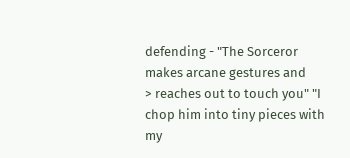defending - "The Sorceror makes arcane gestures and
> reaches out to touch you" "I chop him into tiny pieces with my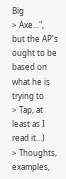Big
> Axe...", but the AP's ought to be based on what he is trying to
> Tap, at least as I read it...)
> Thoughts, examples,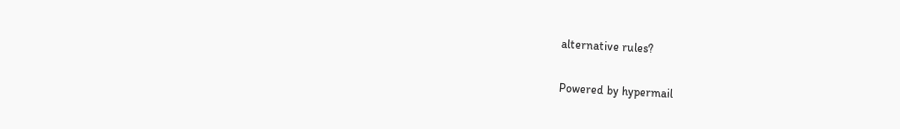alternative rules?

Powered by hypermail